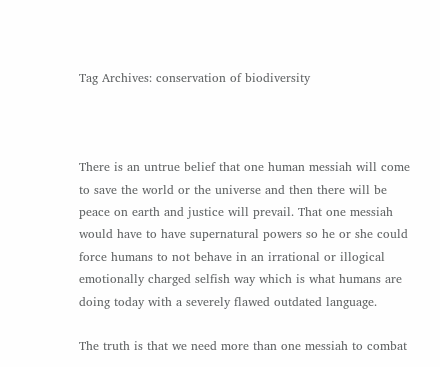Tag Archives: conservation of biodiversity



There is an untrue belief that one human messiah will come to save the world or the universe and then there will be peace on earth and justice will prevail. That one messiah would have to have supernatural powers so he or she could force humans to not behave in an irrational or illogical emotionally charged selfish way which is what humans are doing today with a severely flawed outdated language.

The truth is that we need more than one messiah to combat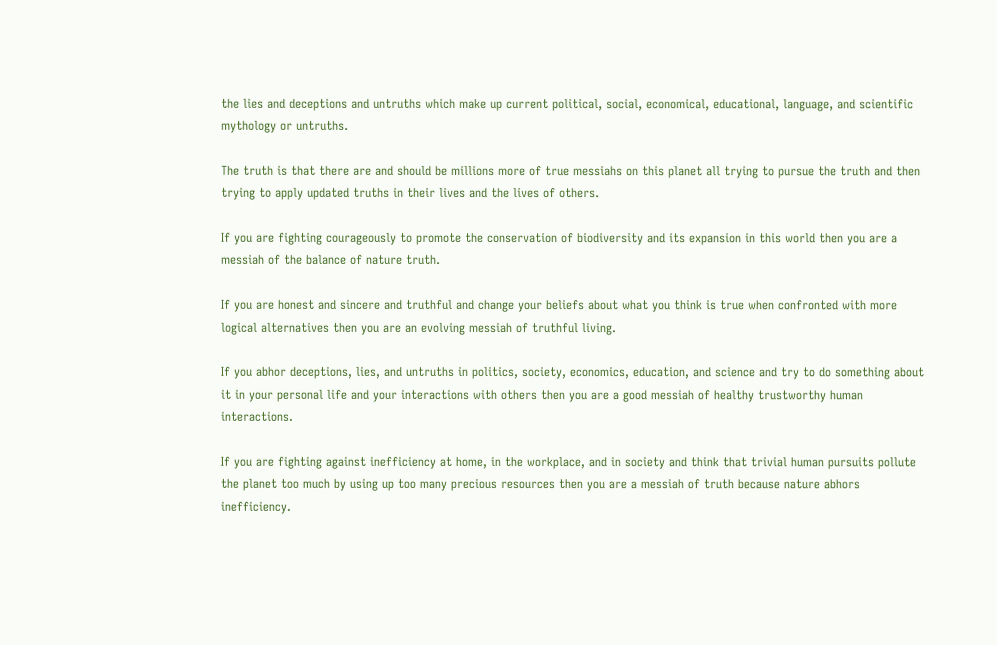the lies and deceptions and untruths which make up current political, social, economical, educational, language, and scientific mythology or untruths.

The truth is that there are and should be millions more of true messiahs on this planet all trying to pursue the truth and then trying to apply updated truths in their lives and the lives of others.

If you are fighting courageously to promote the conservation of biodiversity and its expansion in this world then you are a messiah of the balance of nature truth.

If you are honest and sincere and truthful and change your beliefs about what you think is true when confronted with more logical alternatives then you are an evolving messiah of truthful living.

If you abhor deceptions, lies, and untruths in politics, society, economics, education, and science and try to do something about it in your personal life and your interactions with others then you are a good messiah of healthy trustworthy human interactions.

If you are fighting against inefficiency at home, in the workplace, and in society and think that trivial human pursuits pollute the planet too much by using up too many precious resources then you are a messiah of truth because nature abhors inefficiency.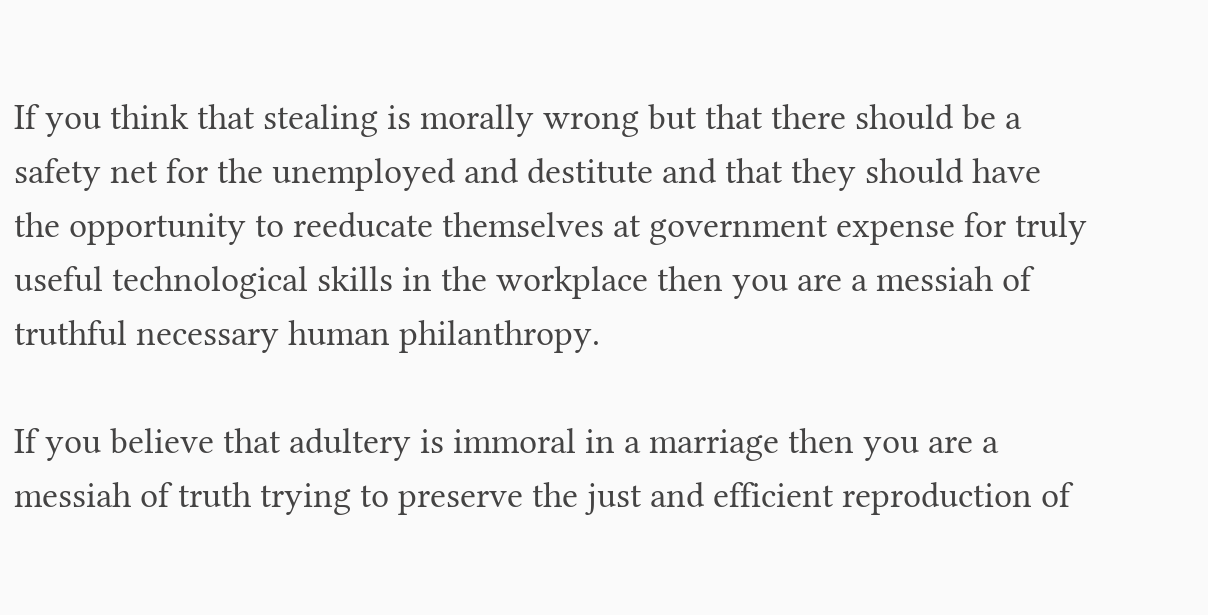If you think that stealing is morally wrong but that there should be a safety net for the unemployed and destitute and that they should have the opportunity to reeducate themselves at government expense for truly useful technological skills in the workplace then you are a messiah of truthful necessary human philanthropy.

If you believe that adultery is immoral in a marriage then you are a messiah of truth trying to preserve the just and efficient reproduction of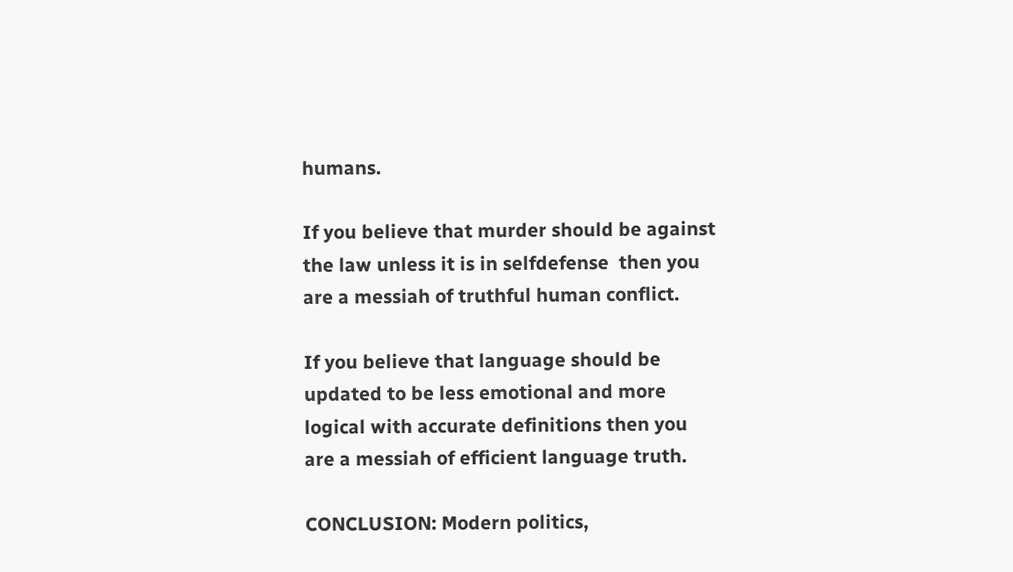humans.

If you believe that murder should be against the law unless it is in selfdefense  then you are a messiah of truthful human conflict.

If you believe that language should be updated to be less emotional and more logical with accurate definitions then you are a messiah of efficient language truth.

CONCLUSION: Modern politics,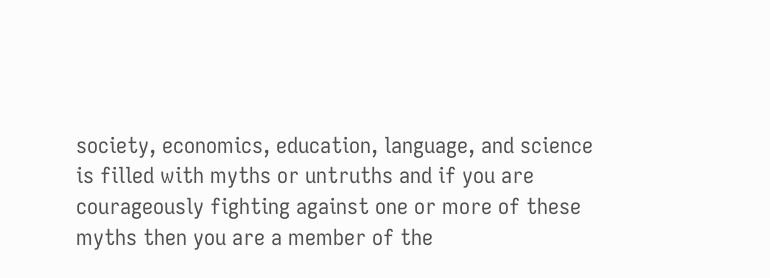society, economics, education, language, and science is filled with myths or untruths and if you are courageously fighting against one or more of these myths then you are a member of the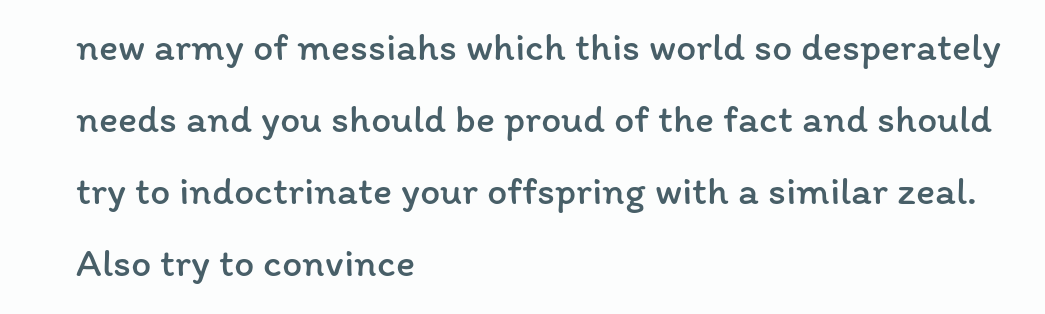new army of messiahs which this world so desperately needs and you should be proud of the fact and should try to indoctrinate your offspring with a similar zeal. Also try to convince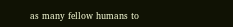as many fellow humans to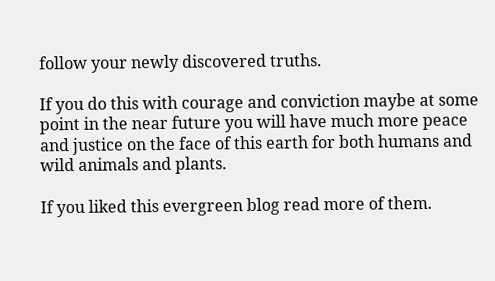follow your newly discovered truths.

If you do this with courage and conviction maybe at some point in the near future you will have much more peace and justice on the face of this earth for both humans and wild animals and plants.

If you liked this evergreen blog read more of them.